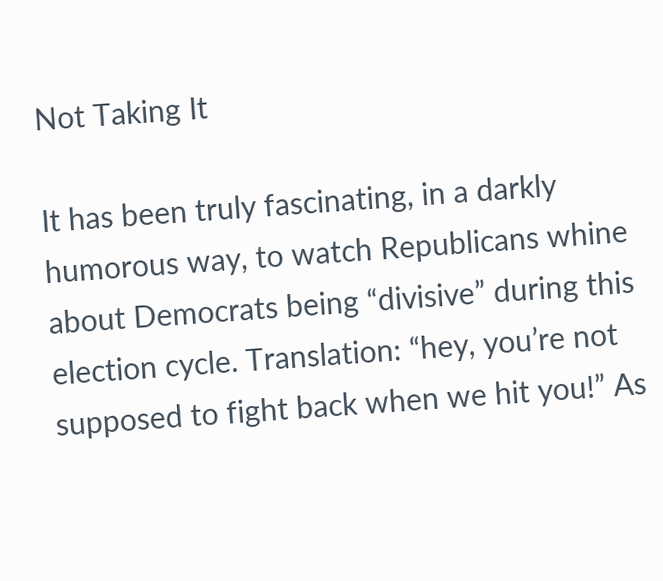Not Taking It

It has been truly fascinating, in a darkly humorous way, to watch Republicans whine about Democrats being “divisive” during this election cycle. Translation: “hey, you’re not supposed to fight back when we hit you!” As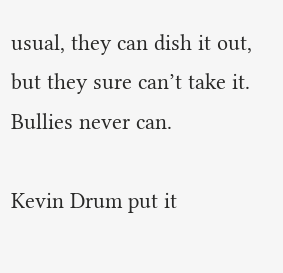usual, they can dish it out, but they sure can’t take it. Bullies never can.

Kevin Drum put it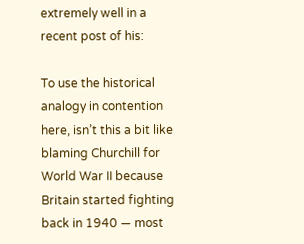extremely well in a recent post of his:

To use the historical analogy in contention here, isn’t this a bit like blaming Churchill for World War II because Britain started fighting back in 1940 — most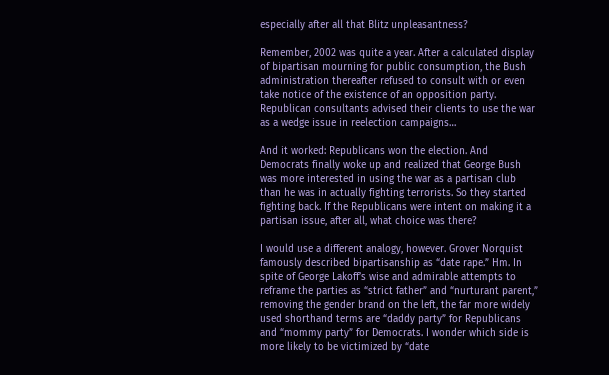especially after all that Blitz unpleasantness?

Remember, 2002 was quite a year. After a calculated display of bipartisan mourning for public consumption, the Bush administration thereafter refused to consult with or even take notice of the existence of an opposition party. Republican consultants advised their clients to use the war as a wedge issue in reelection campaigns…

And it worked: Republicans won the election. And Democrats finally woke up and realized that George Bush was more interested in using the war as a partisan club than he was in actually fighting terrorists. So they started fighting back. If the Republicans were intent on making it a partisan issue, after all, what choice was there?

I would use a different analogy, however. Grover Norquist famously described bipartisanship as “date rape.” Hm. In spite of George Lakoff’s wise and admirable attempts to reframe the parties as “strict father” and “nurturant parent,” removing the gender brand on the left, the far more widely used shorthand terms are “daddy party” for Republicans and “mommy party” for Democrats. I wonder which side is more likely to be victimized by “date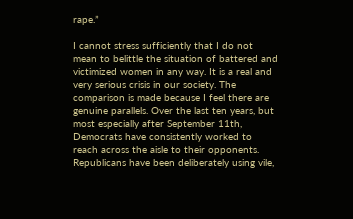rape.”

I cannot stress sufficiently that I do not mean to belittle the situation of battered and victimized women in any way. It is a real and very serious crisis in our society. The comparison is made because I feel there are genuine parallels. Over the last ten years, but most especially after September 11th, Democrats have consistently worked to reach across the aisle to their opponents. Republicans have been deliberately using vile,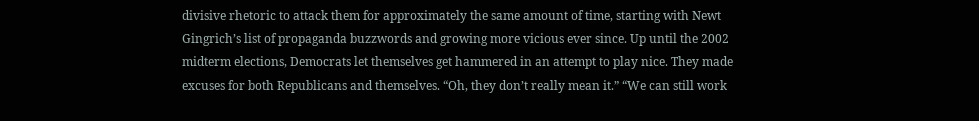divisive rhetoric to attack them for approximately the same amount of time, starting with Newt Gingrich’s list of propaganda buzzwords and growing more vicious ever since. Up until the 2002 midterm elections, Democrats let themselves get hammered in an attempt to play nice. They made excuses for both Republicans and themselves. “Oh, they don’t really mean it.” “We can still work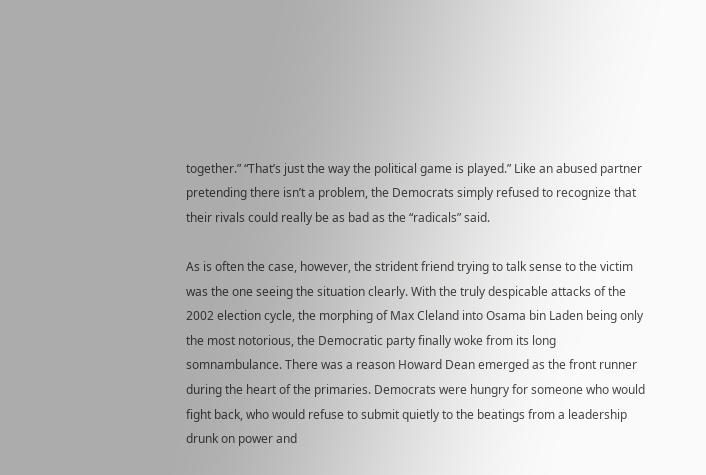together.” “That’s just the way the political game is played.” Like an abused partner pretending there isn’t a problem, the Democrats simply refused to recognize that their rivals could really be as bad as the “radicals” said.

As is often the case, however, the strident friend trying to talk sense to the victim was the one seeing the situation clearly. With the truly despicable attacks of the 2002 election cycle, the morphing of Max Cleland into Osama bin Laden being only the most notorious, the Democratic party finally woke from its long somnambulance. There was a reason Howard Dean emerged as the front runner during the heart of the primaries. Democrats were hungry for someone who would fight back, who would refuse to submit quietly to the beatings from a leadership drunk on power and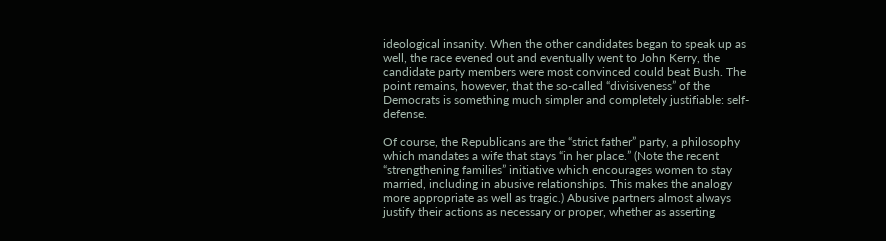ideological insanity. When the other candidates began to speak up as well, the race evened out and eventually went to John Kerry, the candidate party members were most convinced could beat Bush. The point remains, however, that the so-called “divisiveness” of the Democrats is something much simpler and completely justifiable: self-defense.

Of course, the Republicans are the “strict father” party, a philosophy which mandates a wife that stays “in her place.” (Note the recent “strengthening families” initiative which encourages women to stay married, including in abusive relationships. This makes the analogy more appropriate as well as tragic.) Abusive partners almost always justify their actions as necessary or proper, whether as asserting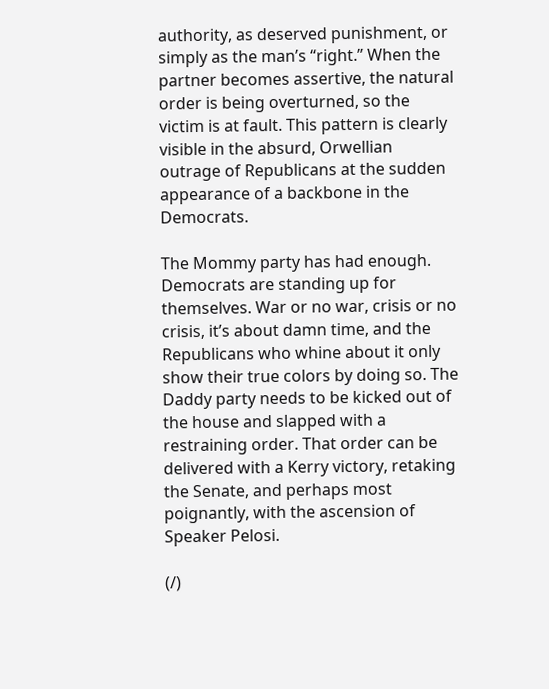authority, as deserved punishment, or simply as the man’s “right.” When the partner becomes assertive, the natural order is being overturned, so the victim is at fault. This pattern is clearly visible in the absurd, Orwellian outrage of Republicans at the sudden appearance of a backbone in the Democrats.

The Mommy party has had enough. Democrats are standing up for themselves. War or no war, crisis or no crisis, it’s about damn time, and the Republicans who whine about it only show their true colors by doing so. The Daddy party needs to be kicked out of the house and slapped with a restraining order. That order can be delivered with a Kerry victory, retaking the Senate, and perhaps most poignantly, with the ascension of Speaker Pelosi.

(/)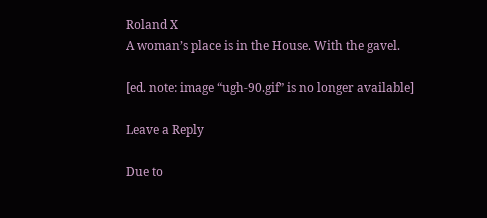Roland X
A woman’s place is in the House. With the gavel.

[ed. note: image “ugh-90.gif” is no longer available]

Leave a Reply

Due to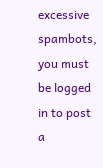excessive spambots, you must be logged in to post a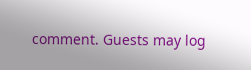comment. Guests may log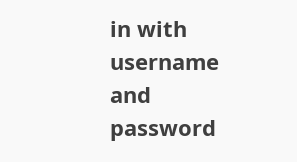in with username and password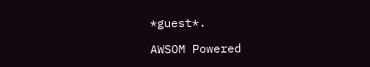*guest*.

AWSOM Powered